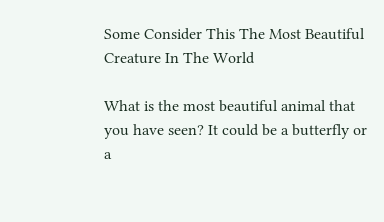Some Consider This The Most Beautiful Creature In The World

What is the most beautiful animal that you have seen? It could be a butterfly or a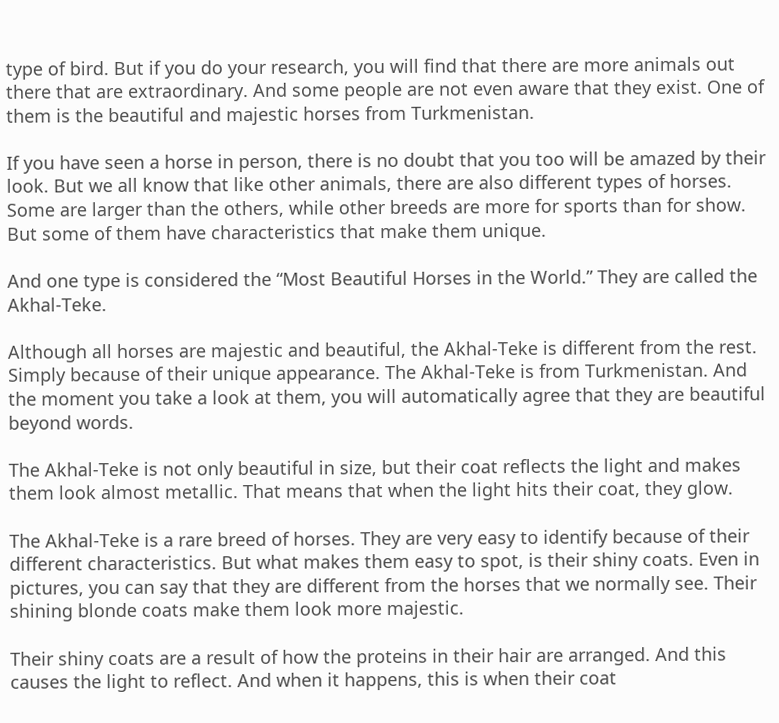type of bird. But if you do your research, you will find that there are more animals out there that are extraordinary. And some people are not even aware that they exist. One of them is the beautiful and majestic horses from Turkmenistan.

If you have seen a horse in person, there is no doubt that you too will be amazed by their look. But we all know that like other animals, there are also different types of horses. Some are larger than the others, while other breeds are more for sports than for show. But some of them have characteristics that make them unique.

And one type is considered the “Most Beautiful Horses in the World.” They are called the Akhal-Teke.

Although all horses are majestic and beautiful, the Akhal-Teke is different from the rest. Simply because of their unique appearance. The Akhal-Teke is from Turkmenistan. And the moment you take a look at them, you will automatically agree that they are beautiful beyond words.

The Akhal-Teke is not only beautiful in size, but their coat reflects the light and makes them look almost metallic. That means that when the light hits their coat, they glow.

The Akhal-Teke is a rare breed of horses. They are very easy to identify because of their different characteristics. But what makes them easy to spot, is their shiny coats. Even in pictures, you can say that they are different from the horses that we normally see. Their shining blonde coats make them look more majestic.

Their shiny coats are a result of how the proteins in their hair are arranged. And this causes the light to reflect. And when it happens, this is when their coat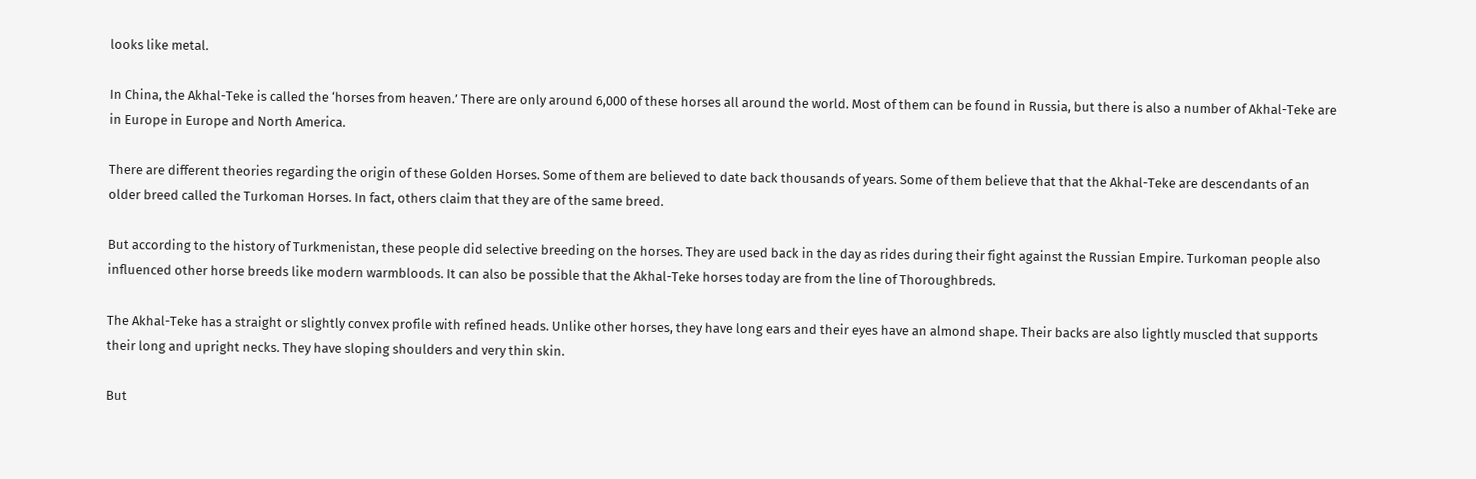looks like metal.

In China, the Akhal-Teke is called the ‘horses from heaven.’ There are only around 6,000 of these horses all around the world. Most of them can be found in Russia, but there is also a number of Akhal-Teke are in Europe in Europe and North America.

There are different theories regarding the origin of these Golden Horses. Some of them are believed to date back thousands of years. Some of them believe that that the Akhal-Teke are descendants of an older breed called the Turkoman Horses. In fact, others claim that they are of the same breed.

But according to the history of Turkmenistan, these people did selective breeding on the horses. They are used back in the day as rides during their fight against the Russian Empire. Turkoman people also influenced other horse breeds like modern warmbloods. It can also be possible that the Akhal-Teke horses today are from the line of Thoroughbreds.

The Akhal-Teke has a straight or slightly convex profile with refined heads. Unlike other horses, they have long ears and their eyes have an almond shape. Their backs are also lightly muscled that supports their long and upright necks. They have sloping shoulders and very thin skin.

But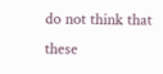do not think that these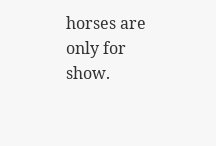horses are only for show.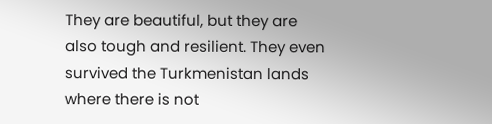They are beautiful, but they are also tough and resilient. They even survived the Turkmenistan lands where there is not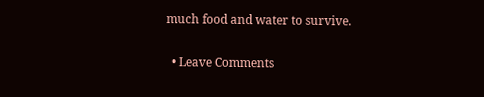much food and water to survive.

  • Leave Comments